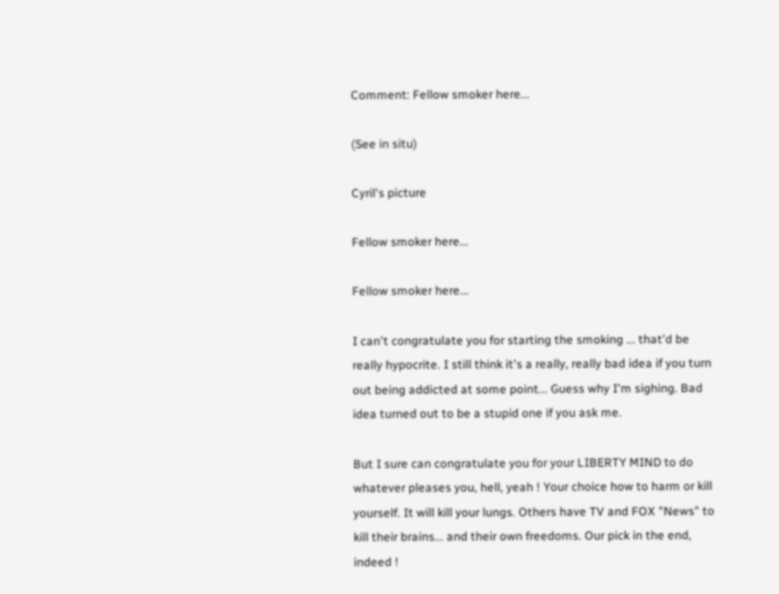Comment: Fellow smoker here...

(See in situ)

Cyril's picture

Fellow smoker here...

Fellow smoker here...

I can't congratulate you for starting the smoking ... that'd be really hypocrite. I still think it's a really, really bad idea if you turn out being addicted at some point... Guess why I'm sighing. Bad idea turned out to be a stupid one if you ask me.

But I sure can congratulate you for your LIBERTY MIND to do whatever pleases you, hell, yeah ! Your choice how to harm or kill yourself. It will kill your lungs. Others have TV and FOX "News" to kill their brains... and their own freedoms. Our pick in the end, indeed !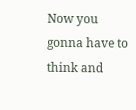Now you gonna have to think and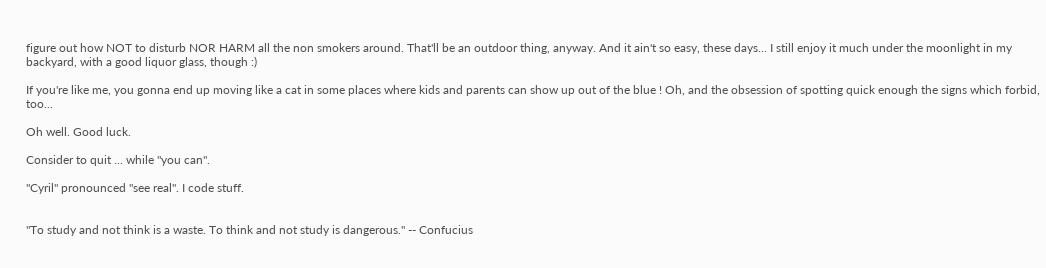figure out how NOT to disturb NOR HARM all the non smokers around. That'll be an outdoor thing, anyway. And it ain't so easy, these days... I still enjoy it much under the moonlight in my backyard, with a good liquor glass, though :)

If you're like me, you gonna end up moving like a cat in some places where kids and parents can show up out of the blue ! Oh, and the obsession of spotting quick enough the signs which forbid, too...

Oh well. Good luck.

Consider to quit ... while "you can".

"Cyril" pronounced "see real". I code stuff.


"To study and not think is a waste. To think and not study is dangerous." -- Confucius